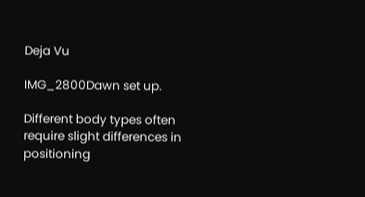Deja Vu

IMG_2800Dawn set up.

Different body types often require slight differences in positioning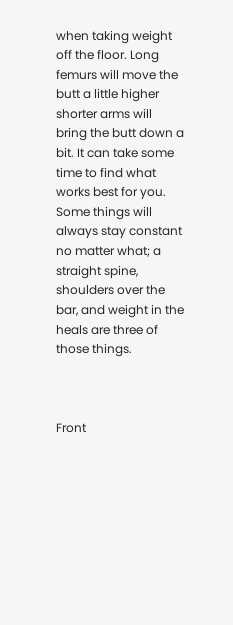when taking weight off the floor. Long femurs will move the butt a little higher shorter arms will bring the butt down a bit. It can take some time to find what works best for you. Some things will always stay constant no matter what; a straight spine, shoulders over the bar, and weight in the heals are three of those things.



Front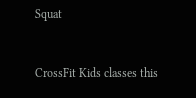Squat


CrossFit Kids classes this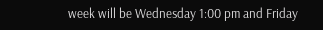week will be Wednesday 1:00 pm and Friday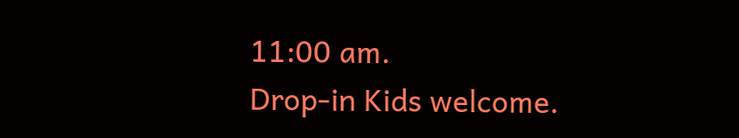11:00 am.
Drop-in Kids welcome.